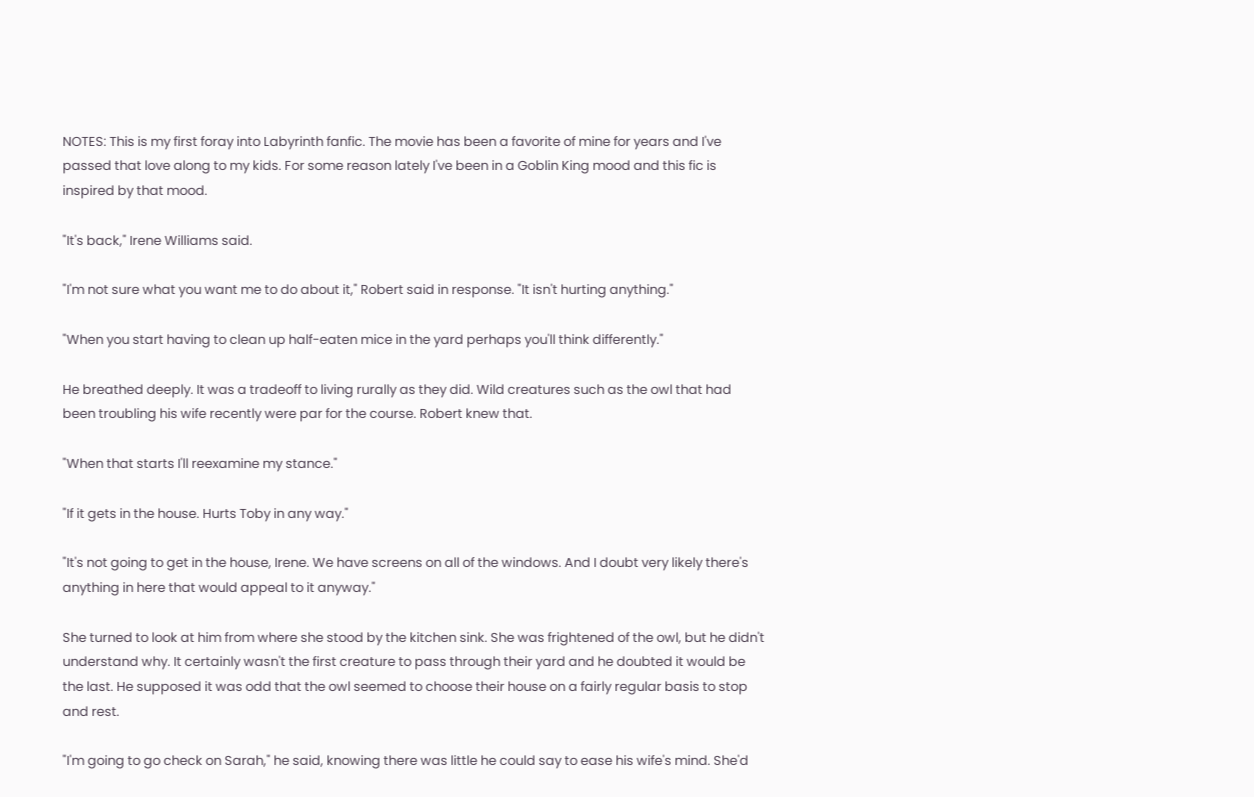NOTES: This is my first foray into Labyrinth fanfic. The movie has been a favorite of mine for years and I've passed that love along to my kids. For some reason lately I've been in a Goblin King mood and this fic is inspired by that mood.

"It's back," Irene Williams said.

"I'm not sure what you want me to do about it," Robert said in response. "It isn't hurting anything."

"When you start having to clean up half-eaten mice in the yard perhaps you'll think differently."

He breathed deeply. It was a tradeoff to living rurally as they did. Wild creatures such as the owl that had been troubling his wife recently were par for the course. Robert knew that.

"When that starts I'll reexamine my stance."

"If it gets in the house. Hurts Toby in any way."

"It's not going to get in the house, Irene. We have screens on all of the windows. And I doubt very likely there's anything in here that would appeal to it anyway."

She turned to look at him from where she stood by the kitchen sink. She was frightened of the owl, but he didn't understand why. It certainly wasn't the first creature to pass through their yard and he doubted it would be the last. He supposed it was odd that the owl seemed to choose their house on a fairly regular basis to stop and rest.

"I'm going to go check on Sarah," he said, knowing there was little he could say to ease his wife's mind. She'd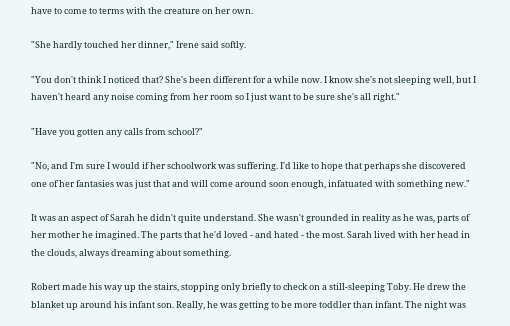have to come to terms with the creature on her own.

"She hardly touched her dinner," Irene said softly.

"You don't think I noticed that? She's been different for a while now. I know she's not sleeping well, but I haven't heard any noise coming from her room so I just want to be sure she's all right."

"Have you gotten any calls from school?"

"No, and I'm sure I would if her schoolwork was suffering. I'd like to hope that perhaps she discovered one of her fantasies was just that and will come around soon enough, infatuated with something new."

It was an aspect of Sarah he didn't quite understand. She wasn't grounded in reality as he was, parts of her mother he imagined. The parts that he'd loved - and hated - the most. Sarah lived with her head in the clouds, always dreaming about something.

Robert made his way up the stairs, stopping only briefly to check on a still-sleeping Toby. He drew the blanket up around his infant son. Really, he was getting to be more toddler than infant. The night was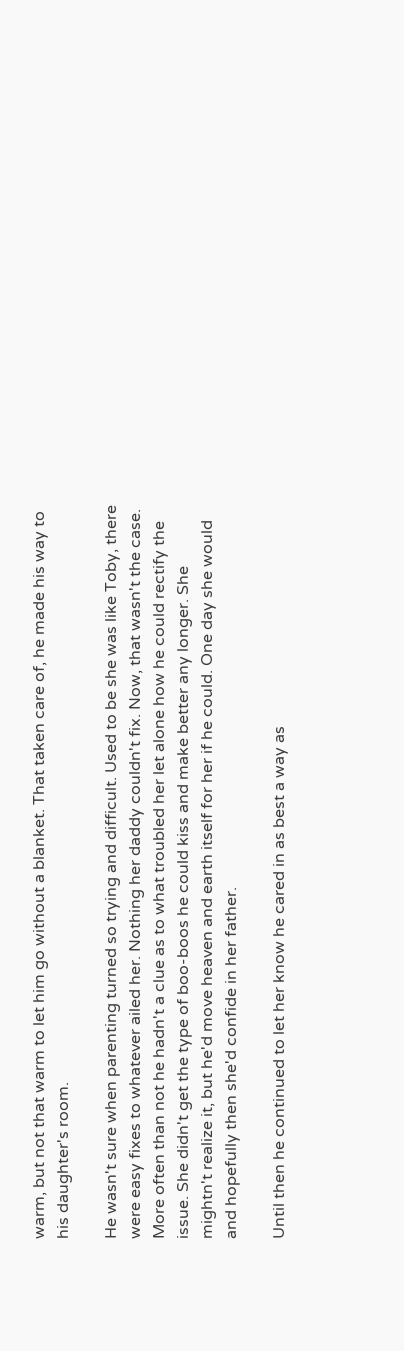warm, but not that warm to let him go without a blanket. That taken care of, he made his way to his daughter's room.

He wasn't sure when parenting turned so trying and difficult. Used to be she was like Toby, there were easy fixes to whatever ailed her. Nothing her daddy couldn't fix. Now, that wasn't the case. More often than not he hadn't a clue as to what troubled her let alone how he could rectify the issue. She didn't get the type of boo-boos he could kiss and make better any longer. She mightn't realize it, but he'd move heaven and earth itself for her if he could. One day she would and hopefully then she'd confide in her father.

Until then he continued to let her know he cared in as best a way as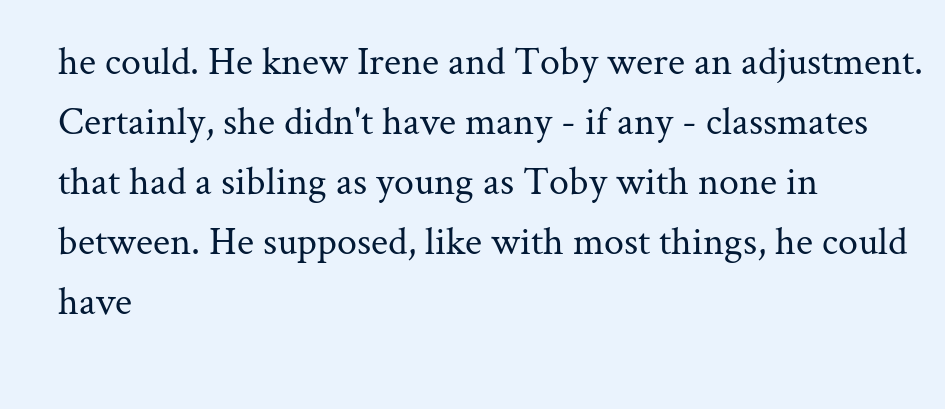he could. He knew Irene and Toby were an adjustment. Certainly, she didn't have many - if any - classmates that had a sibling as young as Toby with none in between. He supposed, like with most things, he could have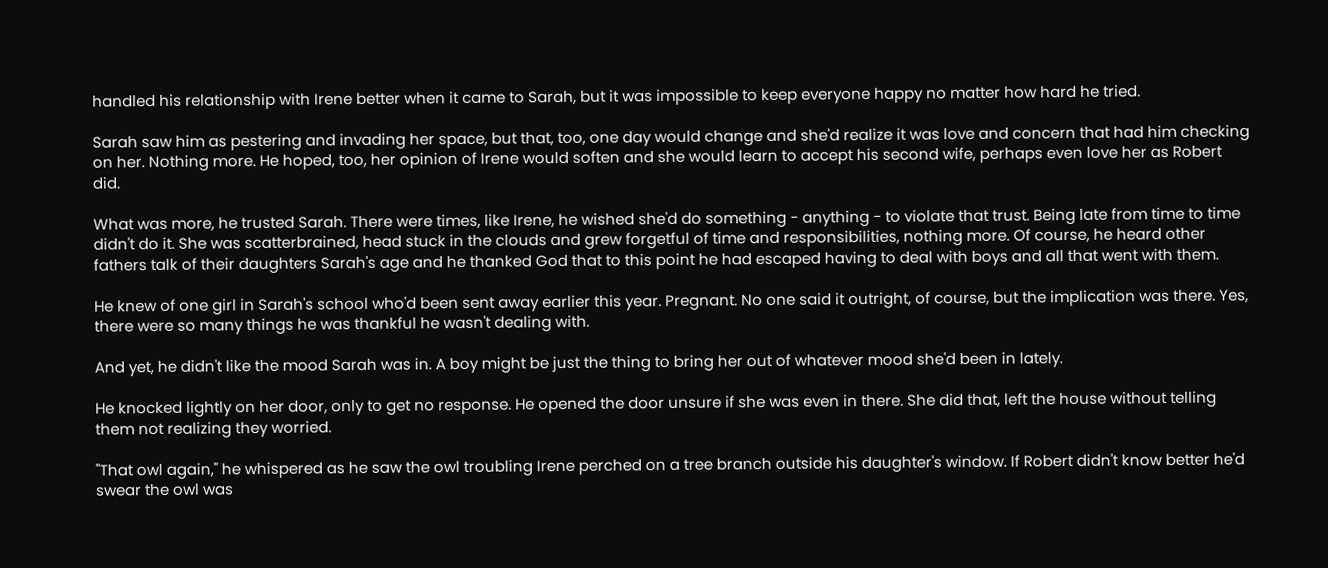handled his relationship with Irene better when it came to Sarah, but it was impossible to keep everyone happy no matter how hard he tried.

Sarah saw him as pestering and invading her space, but that, too, one day would change and she'd realize it was love and concern that had him checking on her. Nothing more. He hoped, too, her opinion of Irene would soften and she would learn to accept his second wife, perhaps even love her as Robert did.

What was more, he trusted Sarah. There were times, like Irene, he wished she'd do something - anything - to violate that trust. Being late from time to time didn't do it. She was scatterbrained, head stuck in the clouds and grew forgetful of time and responsibilities, nothing more. Of course, he heard other fathers talk of their daughters Sarah's age and he thanked God that to this point he had escaped having to deal with boys and all that went with them.

He knew of one girl in Sarah's school who'd been sent away earlier this year. Pregnant. No one said it outright, of course, but the implication was there. Yes, there were so many things he was thankful he wasn't dealing with.

And yet, he didn't like the mood Sarah was in. A boy might be just the thing to bring her out of whatever mood she'd been in lately.

He knocked lightly on her door, only to get no response. He opened the door unsure if she was even in there. She did that, left the house without telling them not realizing they worried.

"That owl again," he whispered as he saw the owl troubling Irene perched on a tree branch outside his daughter's window. If Robert didn't know better he'd swear the owl was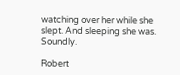watching over her while she slept. And sleeping she was. Soundly.

Robert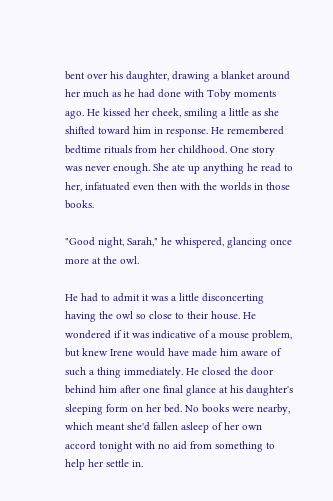bent over his daughter, drawing a blanket around her much as he had done with Toby moments ago. He kissed her cheek, smiling a little as she shifted toward him in response. He remembered bedtime rituals from her childhood. One story was never enough. She ate up anything he read to her, infatuated even then with the worlds in those books.

"Good night, Sarah," he whispered, glancing once more at the owl.

He had to admit it was a little disconcerting having the owl so close to their house. He wondered if it was indicative of a mouse problem, but knew Irene would have made him aware of such a thing immediately. He closed the door behind him after one final glance at his daughter's sleeping form on her bed. No books were nearby, which meant she'd fallen asleep of her own accord tonight with no aid from something to help her settle in.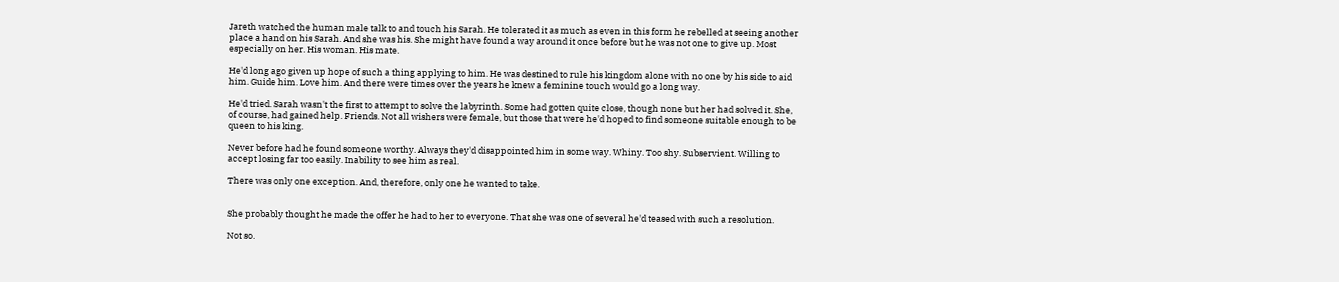Jareth watched the human male talk to and touch his Sarah. He tolerated it as much as even in this form he rebelled at seeing another place a hand on his Sarah. And she was his. She might have found a way around it once before but he was not one to give up. Most especially on her. His woman. His mate.

He'd long ago given up hope of such a thing applying to him. He was destined to rule his kingdom alone with no one by his side to aid him. Guide him. Love him. And there were times over the years he knew a feminine touch would go a long way.

He'd tried. Sarah wasn't the first to attempt to solve the labyrinth. Some had gotten quite close, though none but her had solved it. She, of course, had gained help. Friends. Not all wishers were female, but those that were he'd hoped to find someone suitable enough to be queen to his king.

Never before had he found someone worthy. Always they'd disappointed him in some way. Whiny. Too shy. Subservient. Willing to accept losing far too easily. Inability to see him as real.

There was only one exception. And, therefore, only one he wanted to take.


She probably thought he made the offer he had to her to everyone. That she was one of several he'd teased with such a resolution.

Not so.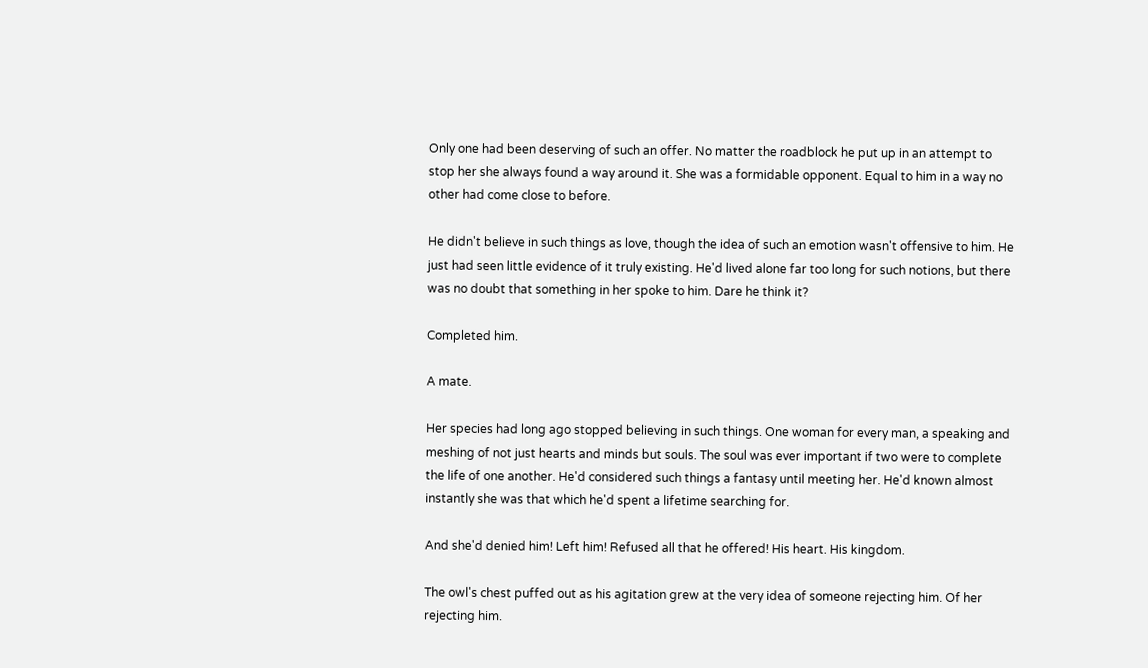Only one had been deserving of such an offer. No matter the roadblock he put up in an attempt to stop her she always found a way around it. She was a formidable opponent. Equal to him in a way no other had come close to before.

He didn't believe in such things as love, though the idea of such an emotion wasn't offensive to him. He just had seen little evidence of it truly existing. He'd lived alone far too long for such notions, but there was no doubt that something in her spoke to him. Dare he think it?

Completed him.

A mate.

Her species had long ago stopped believing in such things. One woman for every man, a speaking and meshing of not just hearts and minds but souls. The soul was ever important if two were to complete the life of one another. He'd considered such things a fantasy until meeting her. He'd known almost instantly she was that which he'd spent a lifetime searching for.

And she'd denied him! Left him! Refused all that he offered! His heart. His kingdom.

The owl's chest puffed out as his agitation grew at the very idea of someone rejecting him. Of her rejecting him.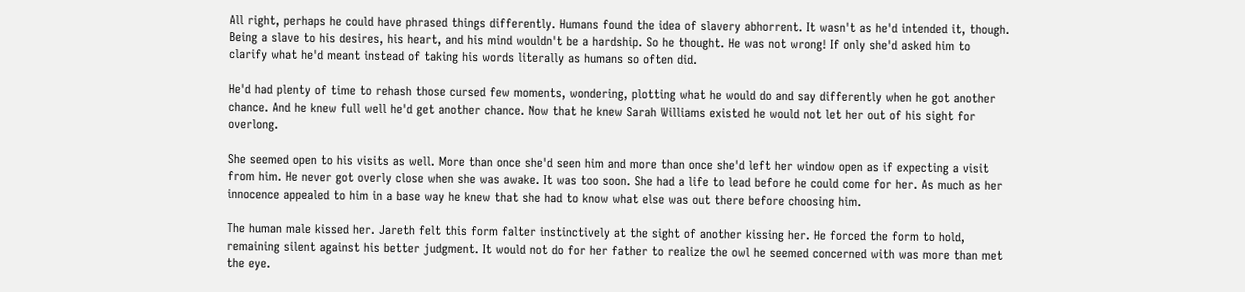All right, perhaps he could have phrased things differently. Humans found the idea of slavery abhorrent. It wasn't as he'd intended it, though. Being a slave to his desires, his heart, and his mind wouldn't be a hardship. So he thought. He was not wrong! If only she'd asked him to clarify what he'd meant instead of taking his words literally as humans so often did.

He'd had plenty of time to rehash those cursed few moments, wondering, plotting what he would do and say differently when he got another chance. And he knew full well he'd get another chance. Now that he knew Sarah Williams existed he would not let her out of his sight for overlong.

She seemed open to his visits as well. More than once she'd seen him and more than once she'd left her window open as if expecting a visit from him. He never got overly close when she was awake. It was too soon. She had a life to lead before he could come for her. As much as her innocence appealed to him in a base way he knew that she had to know what else was out there before choosing him.

The human male kissed her. Jareth felt this form falter instinctively at the sight of another kissing her. He forced the form to hold, remaining silent against his better judgment. It would not do for her father to realize the owl he seemed concerned with was more than met the eye.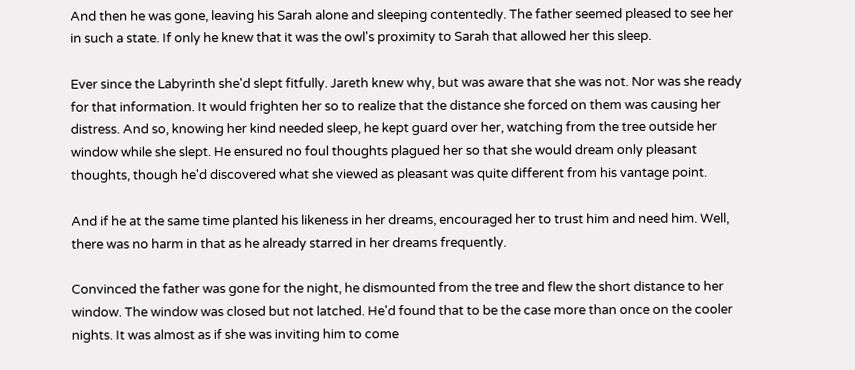And then he was gone, leaving his Sarah alone and sleeping contentedly. The father seemed pleased to see her in such a state. If only he knew that it was the owl's proximity to Sarah that allowed her this sleep.

Ever since the Labyrinth she'd slept fitfully. Jareth knew why, but was aware that she was not. Nor was she ready for that information. It would frighten her so to realize that the distance she forced on them was causing her distress. And so, knowing her kind needed sleep, he kept guard over her, watching from the tree outside her window while she slept. He ensured no foul thoughts plagued her so that she would dream only pleasant thoughts, though he'd discovered what she viewed as pleasant was quite different from his vantage point.

And if he at the same time planted his likeness in her dreams, encouraged her to trust him and need him. Well, there was no harm in that as he already starred in her dreams frequently.

Convinced the father was gone for the night, he dismounted from the tree and flew the short distance to her window. The window was closed but not latched. He'd found that to be the case more than once on the cooler nights. It was almost as if she was inviting him to come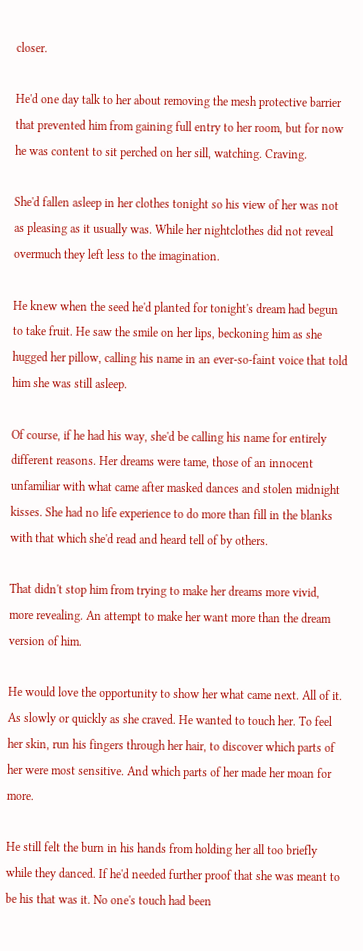closer.

He'd one day talk to her about removing the mesh protective barrier that prevented him from gaining full entry to her room, but for now he was content to sit perched on her sill, watching. Craving.

She'd fallen asleep in her clothes tonight so his view of her was not as pleasing as it usually was. While her nightclothes did not reveal overmuch they left less to the imagination.

He knew when the seed he'd planted for tonight's dream had begun to take fruit. He saw the smile on her lips, beckoning him as she hugged her pillow, calling his name in an ever-so-faint voice that told him she was still asleep.

Of course, if he had his way, she'd be calling his name for entirely different reasons. Her dreams were tame, those of an innocent unfamiliar with what came after masked dances and stolen midnight kisses. She had no life experience to do more than fill in the blanks with that which she'd read and heard tell of by others.

That didn't stop him from trying to make her dreams more vivid, more revealing. An attempt to make her want more than the dream version of him.

He would love the opportunity to show her what came next. All of it. As slowly or quickly as she craved. He wanted to touch her. To feel her skin, run his fingers through her hair, to discover which parts of her were most sensitive. And which parts of her made her moan for more.

He still felt the burn in his hands from holding her all too briefly while they danced. If he'd needed further proof that she was meant to be his that was it. No one's touch had been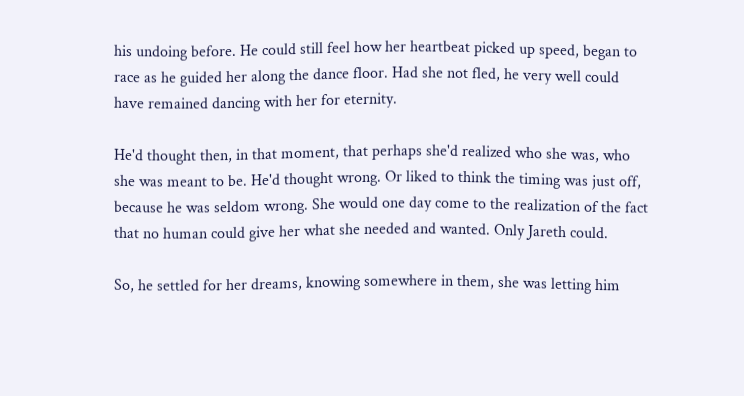his undoing before. He could still feel how her heartbeat picked up speed, began to race as he guided her along the dance floor. Had she not fled, he very well could have remained dancing with her for eternity.

He'd thought then, in that moment, that perhaps she'd realized who she was, who she was meant to be. He'd thought wrong. Or liked to think the timing was just off, because he was seldom wrong. She would one day come to the realization of the fact that no human could give her what she needed and wanted. Only Jareth could.

So, he settled for her dreams, knowing somewhere in them, she was letting him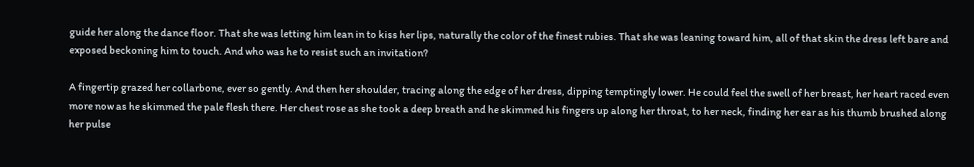guide her along the dance floor. That she was letting him lean in to kiss her lips, naturally the color of the finest rubies. That she was leaning toward him, all of that skin the dress left bare and exposed beckoning him to touch. And who was he to resist such an invitation?

A fingertip grazed her collarbone, ever so gently. And then her shoulder, tracing along the edge of her dress, dipping temptingly lower. He could feel the swell of her breast, her heart raced even more now as he skimmed the pale flesh there. Her chest rose as she took a deep breath and he skimmed his fingers up along her throat, to her neck, finding her ear as his thumb brushed along her pulse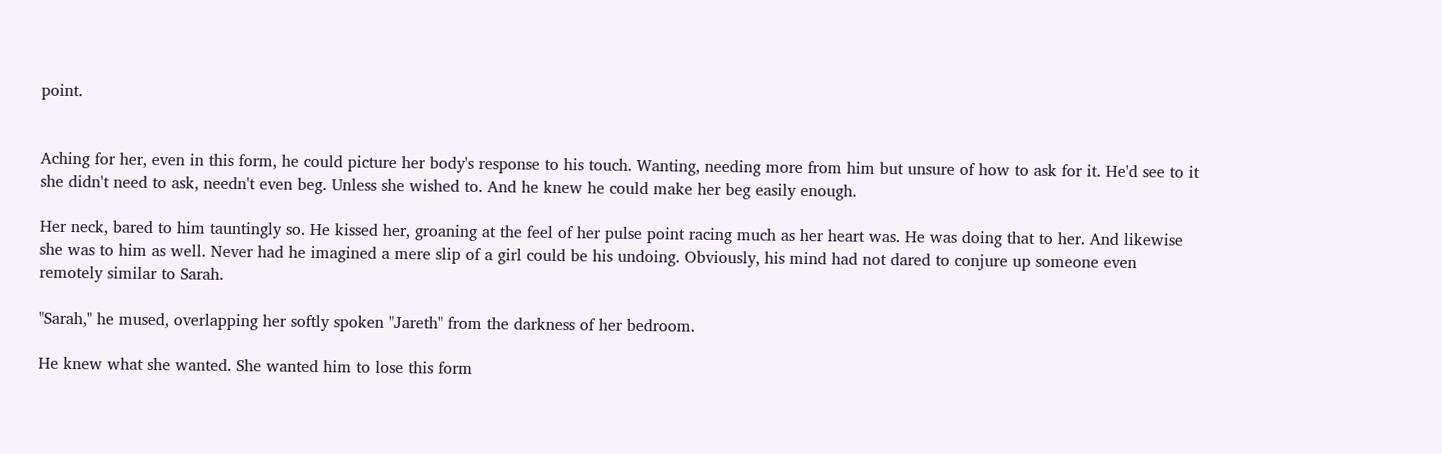point.


Aching for her, even in this form, he could picture her body's response to his touch. Wanting, needing more from him but unsure of how to ask for it. He'd see to it she didn't need to ask, needn't even beg. Unless she wished to. And he knew he could make her beg easily enough.

Her neck, bared to him tauntingly so. He kissed her, groaning at the feel of her pulse point racing much as her heart was. He was doing that to her. And likewise she was to him as well. Never had he imagined a mere slip of a girl could be his undoing. Obviously, his mind had not dared to conjure up someone even remotely similar to Sarah.

"Sarah," he mused, overlapping her softly spoken "Jareth" from the darkness of her bedroom.

He knew what she wanted. She wanted him to lose this form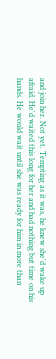and join her. Not yet. Tempting as it was, he knew she'd wake up afraid. He'd waited this long for her and had nothing but time on his hands. He would wait until she was ready for him in more than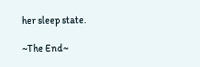her sleep state.

~The End~